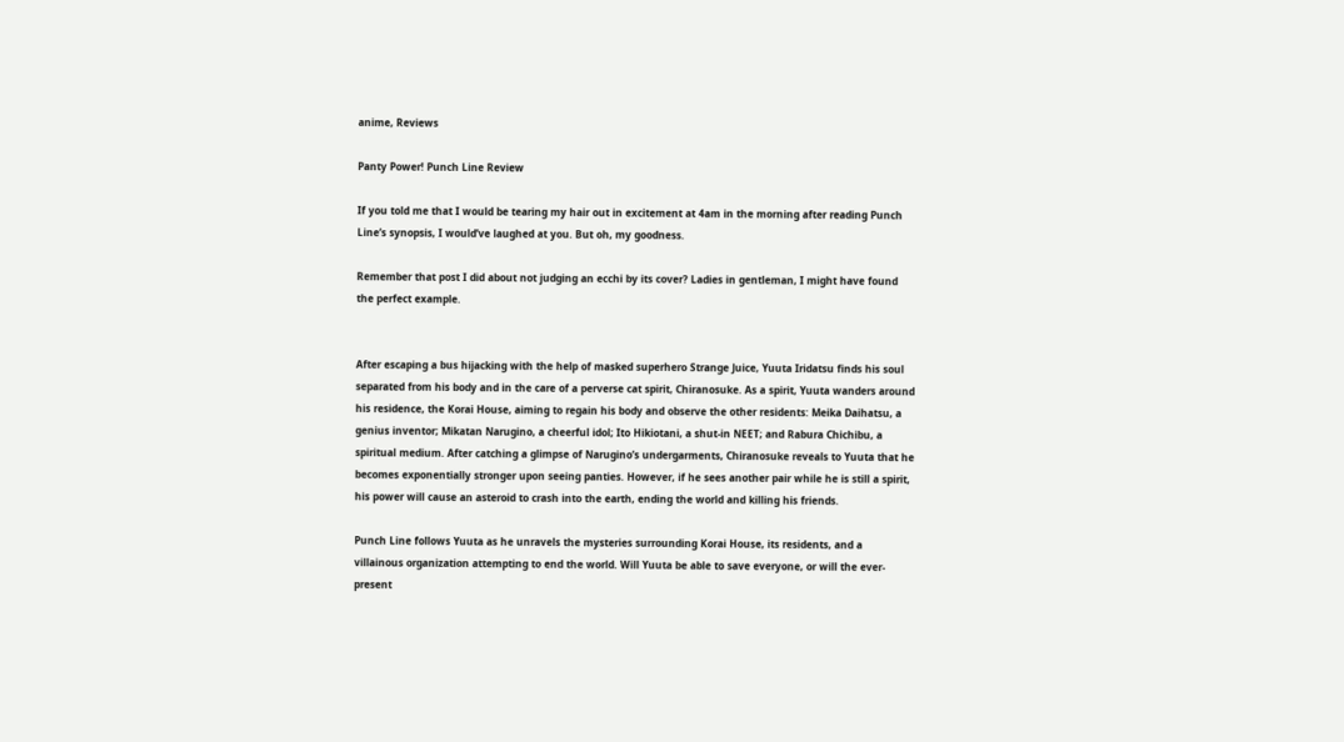anime, Reviews

Panty Power! Punch Line Review

If you told me that I would be tearing my hair out in excitement at 4am in the morning after reading Punch Line’s synopsis, I would’ve laughed at you. But oh, my goodness.

Remember that post I did about not judging an ecchi by its cover? Ladies in gentleman, I might have found the perfect example.


After escaping a bus hijacking with the help of masked superhero Strange Juice, Yuuta Iridatsu finds his soul separated from his body and in the care of a perverse cat spirit, Chiranosuke. As a spirit, Yuuta wanders around his residence, the Korai House, aiming to regain his body and observe the other residents: Meika Daihatsu, a genius inventor; Mikatan Narugino, a cheerful idol; Ito Hikiotani, a shut-in NEET; and Rabura Chichibu, a spiritual medium. After catching a glimpse of Narugino’s undergarments, Chiranosuke reveals to Yuuta that he becomes exponentially stronger upon seeing panties. However, if he sees another pair while he is still a spirit, his power will cause an asteroid to crash into the earth, ending the world and killing his friends.

Punch Line follows Yuuta as he unravels the mysteries surrounding Korai House, its residents, and a villainous organization attempting to end the world. Will Yuuta be able to save everyone, or will the ever-present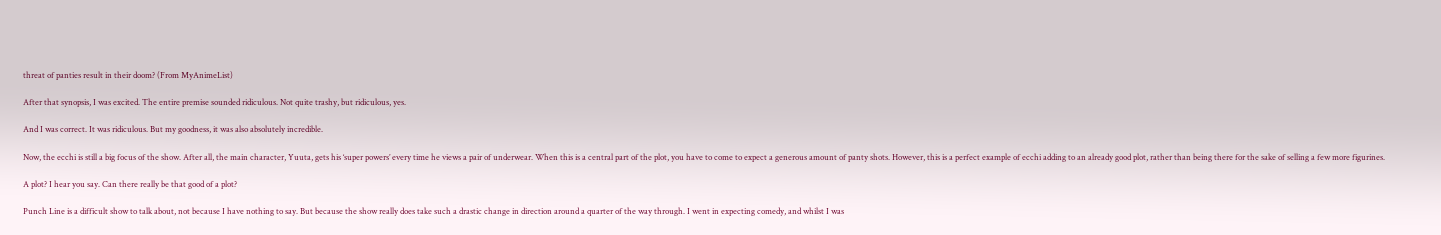threat of panties result in their doom? (From MyAnimeList)

After that synopsis, I was excited. The entire premise sounded ridiculous. Not quite trashy, but ridiculous, yes.

And I was correct. It was ridiculous. But my goodness, it was also absolutely incredible.

Now, the ecchi is still a big focus of the show. After all, the main character, Yuuta, gets his ‘super powers’ every time he views a pair of underwear. When this is a central part of the plot, you have to come to expect a generous amount of panty shots. However, this is a perfect example of ecchi adding to an already good plot, rather than being there for the sake of selling a few more figurines.

A plot? I hear you say. Can there really be that good of a plot?

Punch Line is a difficult show to talk about, not because I have nothing to say. But because the show really does take such a drastic change in direction around a quarter of the way through. I went in expecting comedy, and whilst I was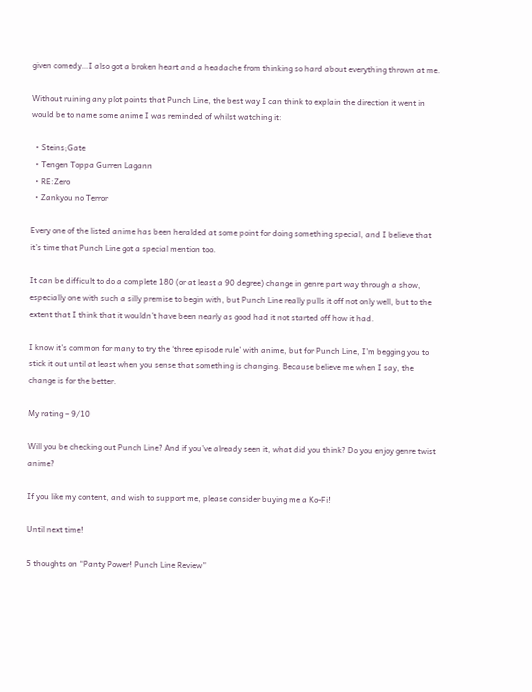given comedy…I also got a broken heart and a headache from thinking so hard about everything thrown at me.

Without ruining any plot points that Punch Line, the best way I can think to explain the direction it went in would be to name some anime I was reminded of whilst watching it:

  • Steins;Gate
  • Tengen Toppa Gurren Lagann
  • RE:Zero
  • Zankyou no Terror

Every one of the listed anime has been heralded at some point for doing something special, and I believe that it’s time that Punch Line got a special mention too.

It can be difficult to do a complete 180 (or at least a 90 degree) change in genre part way through a show, especially one with such a silly premise to begin with, but Punch Line really pulls it off not only well, but to the extent that I think that it wouldn’t have been nearly as good had it not started off how it had.

I know it’s common for many to try the ‘three episode rule’ with anime, but for Punch Line, I’m begging you to stick it out until at least when you sense that something is changing. Because believe me when I say, the change is for the better.

My rating – 9/10

Will you be checking out Punch Line? And if you’ve already seen it, what did you think? Do you enjoy genre twist anime?

If you like my content, and wish to support me, please consider buying me a Ko-Fi!

Until next time!

5 thoughts on “Panty Power! Punch Line Review”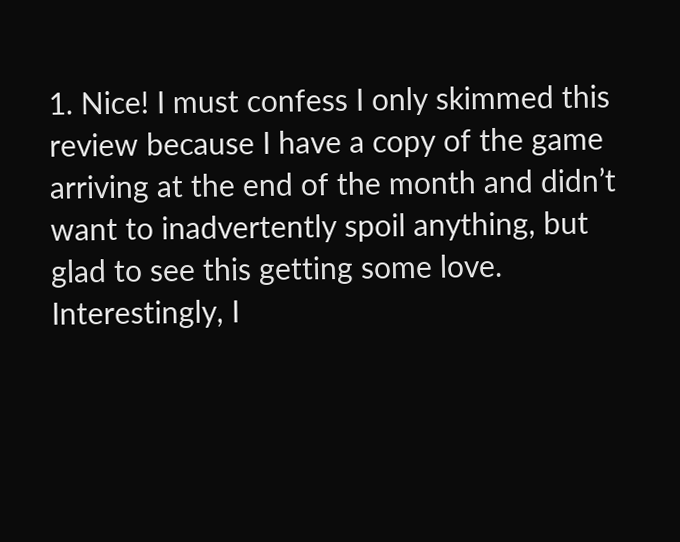1. Nice! I must confess I only skimmed this review because I have a copy of the game arriving at the end of the month and didn’t want to inadvertently spoil anything, but glad to see this getting some love. Interestingly, I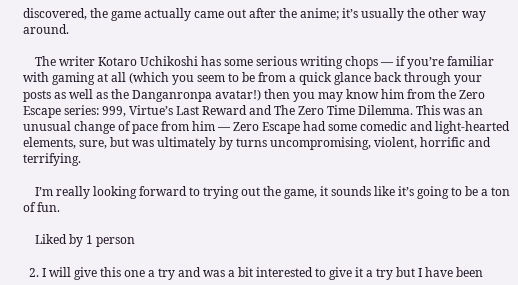discovered, the game actually came out after the anime; it’s usually the other way around.

    The writer Kotaro Uchikoshi has some serious writing chops — if you’re familiar with gaming at all (which you seem to be from a quick glance back through your posts as well as the Danganronpa avatar!) then you may know him from the Zero Escape series: 999, Virtue’s Last Reward and The Zero Time Dilemma. This was an unusual change of pace from him — Zero Escape had some comedic and light-hearted elements, sure, but was ultimately by turns uncompromising, violent, horrific and terrifying.

    I’m really looking forward to trying out the game, it sounds like it’s going to be a ton of fun.

    Liked by 1 person

  2. I will give this one a try and was a bit interested to give it a try but I have been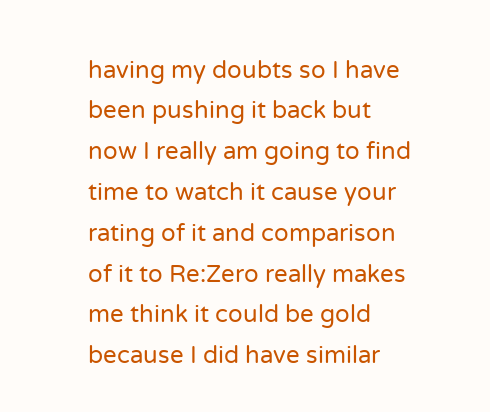having my doubts so I have been pushing it back but now I really am going to find time to watch it cause your rating of it and comparison of it to Re:Zero really makes me think it could be gold because I did have similar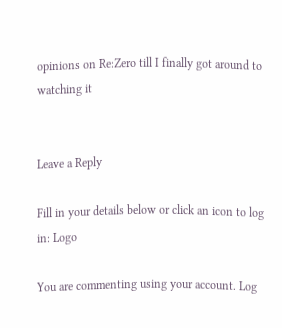opinions on Re:Zero till I finally got around to watching it


Leave a Reply

Fill in your details below or click an icon to log in: Logo

You are commenting using your account. Log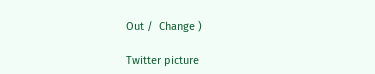Out /  Change )

Twitter picture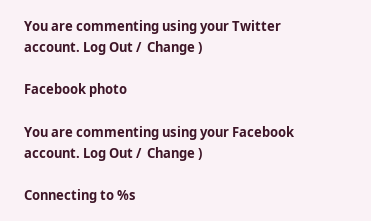You are commenting using your Twitter account. Log Out /  Change )

Facebook photo

You are commenting using your Facebook account. Log Out /  Change )

Connecting to %s